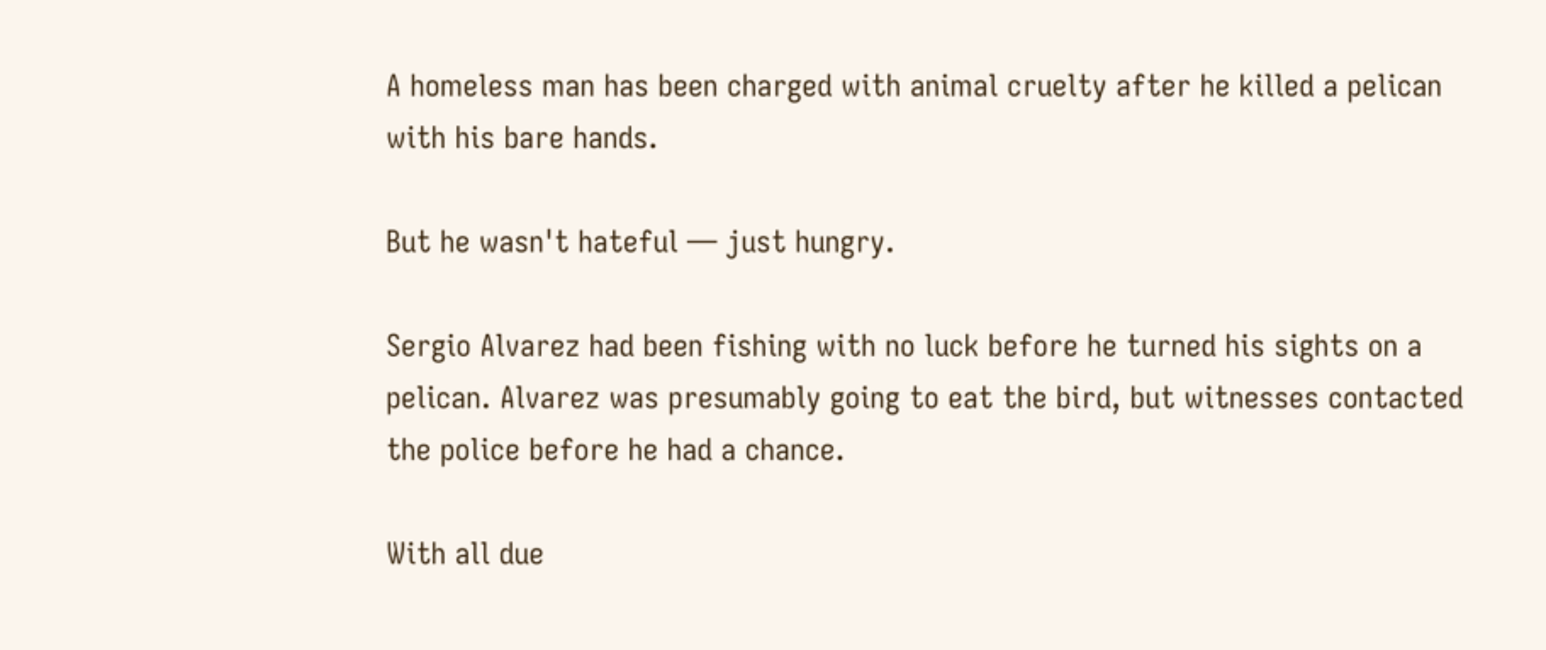A homeless man has been charged with animal cruelty after he killed a pelican with his bare hands.

But he wasn't hateful — just hungry.

Sergio Alvarez had been fishing with no luck before he turned his sights on a pelican. Alvarez was presumably going to eat the bird, but witnesses contacted the police before he had a chance.

With all due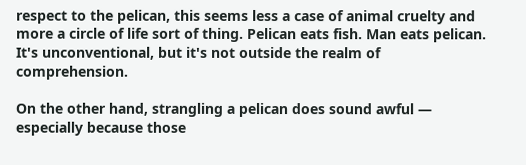respect to the pelican, this seems less a case of animal cruelty and more a circle of life sort of thing. Pelican eats fish. Man eats pelican. It's unconventional, but it's not outside the realm of comprehension.

On the other hand, strangling a pelican does sound awful — especially because those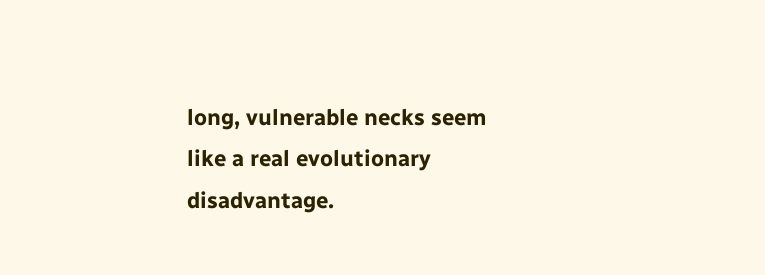long, vulnerable necks seem like a real evolutionary disadvantage.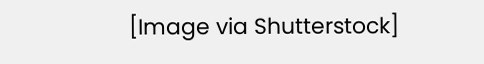[Image via Shutterstock]